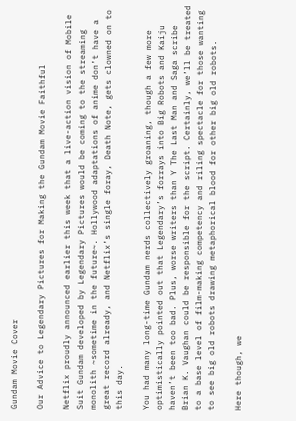Gundam Movie Cover

Our Advice to Legendary Pictures for Making the Gundam Movie Faithful

Netflix proudly announced earlier this week that a live-action vision of Mobile Suit Gundam developed by Legendary Pictures would be coming to the streaming monolith ~sometime in the future~. Hollywood adaptations of anime don’t have a great record already, and Netflix’s single foray, Death Note, gets clowned on to this day.

You had many long-time Gundam nerds collectively groaning, though a few more optimistically pointed out that Legendary’s forrays into Big Robots and Kaiju haven’t been too bad. Plus, worse writers than Y The Last Man and Saga scribe Brian K. Vaughan could be responsible for the script. Certainly, we’ll be treated to a base level of film-making competency and riling spectacle for those wanting to see big old robots drawing metaphorical blood for other big old robots.

Here though, we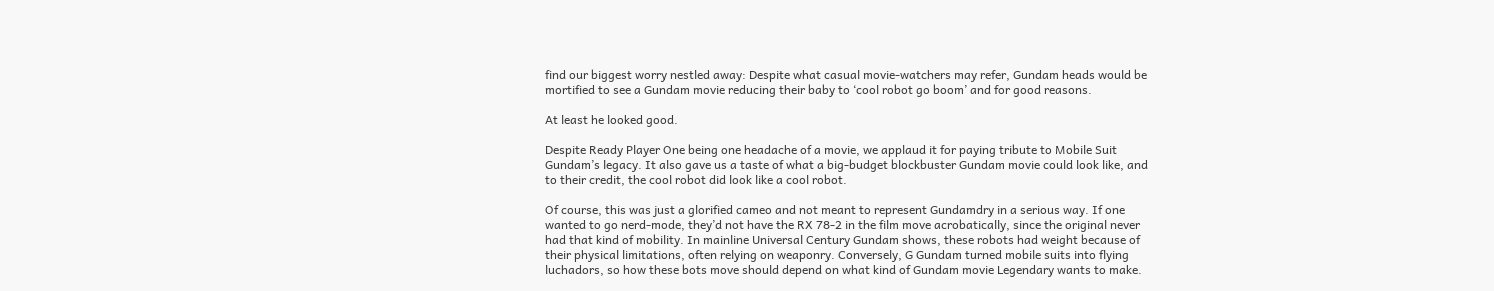find our biggest worry nestled away: Despite what casual movie-watchers may refer, Gundam heads would be mortified to see a Gundam movie reducing their baby to ‘cool robot go boom’ and for good reasons.

At least he looked good.

Despite Ready Player One being one headache of a movie, we applaud it for paying tribute to Mobile Suit Gundam’s legacy. It also gave us a taste of what a big-budget blockbuster Gundam movie could look like, and to their credit, the cool robot did look like a cool robot.

Of course, this was just a glorified cameo and not meant to represent Gundamdry in a serious way. If one wanted to go nerd-mode, they’d not have the RX 78-2 in the film move acrobatically, since the original never had that kind of mobility. In mainline Universal Century Gundam shows, these robots had weight because of their physical limitations, often relying on weaponry. Conversely, G Gundam turned mobile suits into flying luchadors, so how these bots move should depend on what kind of Gundam movie Legendary wants to make.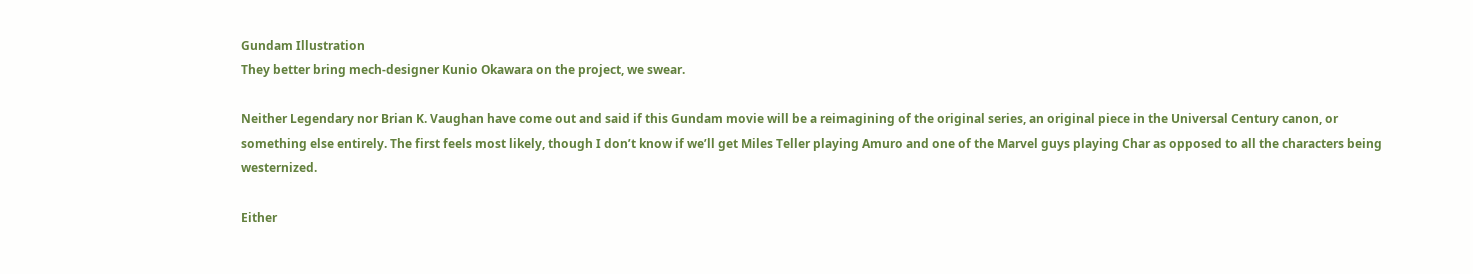Gundam Illustration
They better bring mech-designer Kunio Okawara on the project, we swear.

Neither Legendary nor Brian K. Vaughan have come out and said if this Gundam movie will be a reimagining of the original series, an original piece in the Universal Century canon, or something else entirely. The first feels most likely, though I don’t know if we’ll get Miles Teller playing Amuro and one of the Marvel guys playing Char as opposed to all the characters being westernized.

Either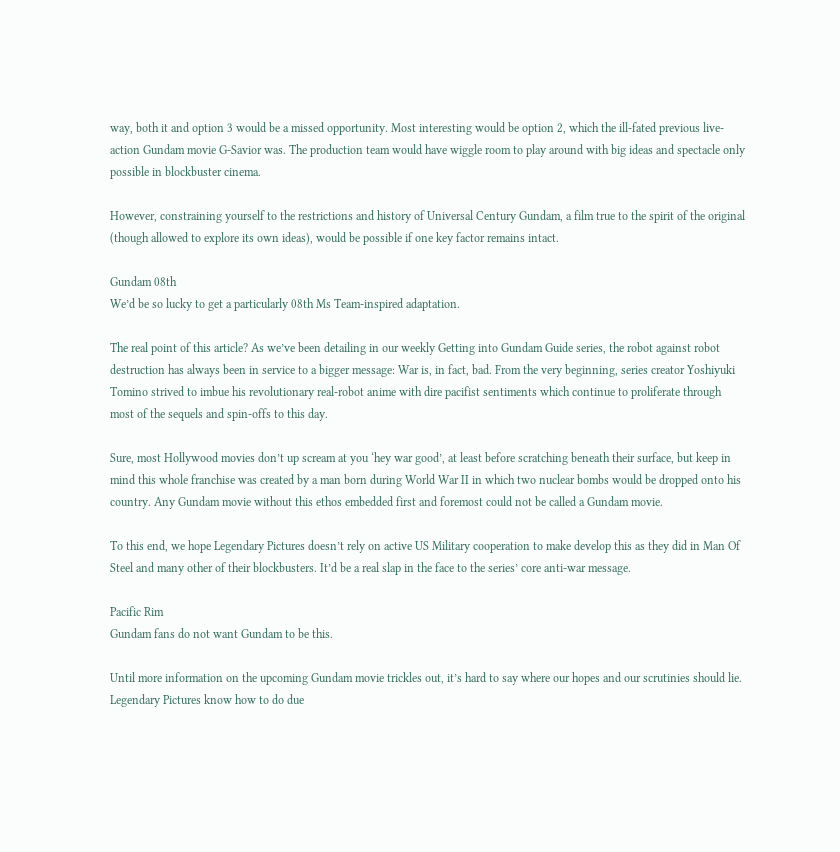way, both it and option 3 would be a missed opportunity. Most interesting would be option 2, which the ill-fated previous live-action Gundam movie G-Savior was. The production team would have wiggle room to play around with big ideas and spectacle only possible in blockbuster cinema.

However, constraining yourself to the restrictions and history of Universal Century Gundam, a film true to the spirit of the original (though allowed to explore its own ideas), would be possible if one key factor remains intact.

Gundam 08th
We’d be so lucky to get a particularly 08th Ms Team-inspired adaptation.

The real point of this article? As we’ve been detailing in our weekly Getting into Gundam Guide series, the robot against robot destruction has always been in service to a bigger message: War is, in fact, bad. From the very beginning, series creator Yoshiyuki Tomino strived to imbue his revolutionary real-robot anime with dire pacifist sentiments which continue to proliferate through most of the sequels and spin-offs to this day.

Sure, most Hollywood movies don’t up scream at you ‘hey war good’, at least before scratching beneath their surface, but keep in mind this whole franchise was created by a man born during World War II in which two nuclear bombs would be dropped onto his country. Any Gundam movie without this ethos embedded first and foremost could not be called a Gundam movie.

To this end, we hope Legendary Pictures doesn’t rely on active US Military cooperation to make develop this as they did in Man Of Steel and many other of their blockbusters. It’d be a real slap in the face to the series’ core anti-war message.

Pacific Rim
Gundam fans do not want Gundam to be this.

Until more information on the upcoming Gundam movie trickles out, it’s hard to say where our hopes and our scrutinies should lie. Legendary Pictures know how to do due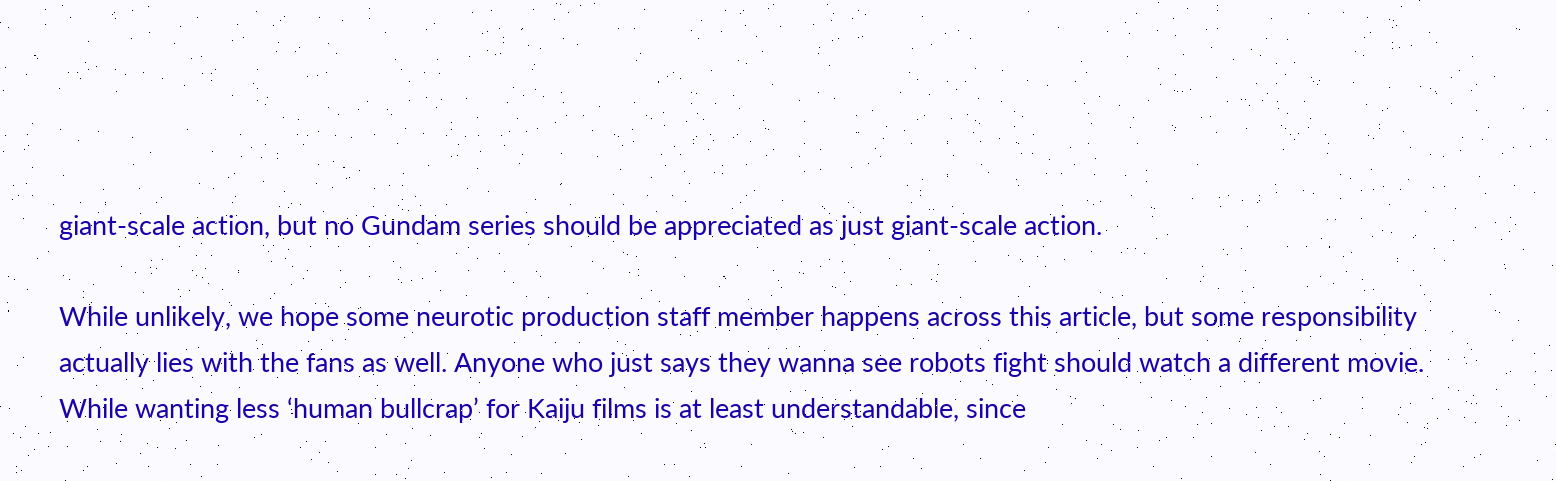giant-scale action, but no Gundam series should be appreciated as just giant-scale action.

While unlikely, we hope some neurotic production staff member happens across this article, but some responsibility actually lies with the fans as well. Anyone who just says they wanna see robots fight should watch a different movie. While wanting less ‘human bullcrap’ for Kaiju films is at least understandable, since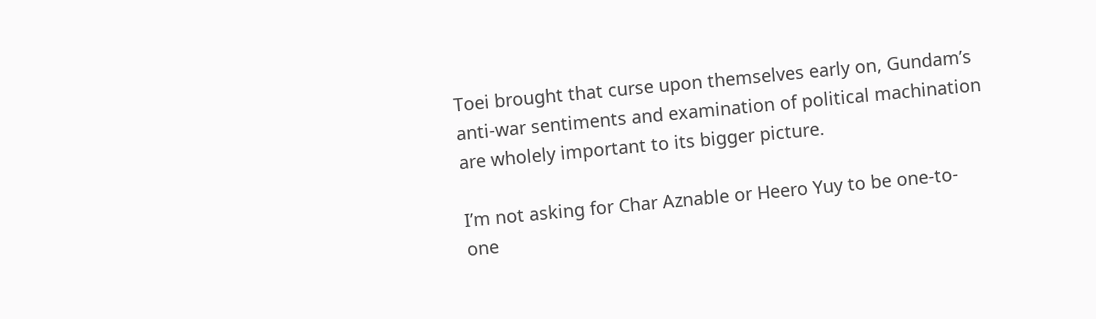Toei brought that curse upon themselves early on, Gundam’s anti-war sentiments and examination of political machination are wholely important to its bigger picture.

I’m not asking for Char Aznable or Heero Yuy to be one-to-one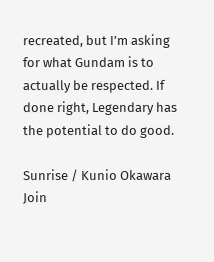recreated, but I’m asking for what Gundam is to actually be respected. If done right, Legendary has the potential to do good.

Sunrise / Kunio Okawara
Join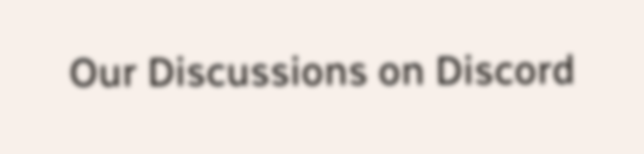Our Discussions on Discord